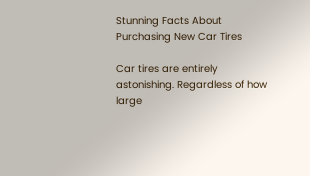Stunning Facts About Purchasing New Car Tires

Car tires are entirely astonishing. Regardless of how large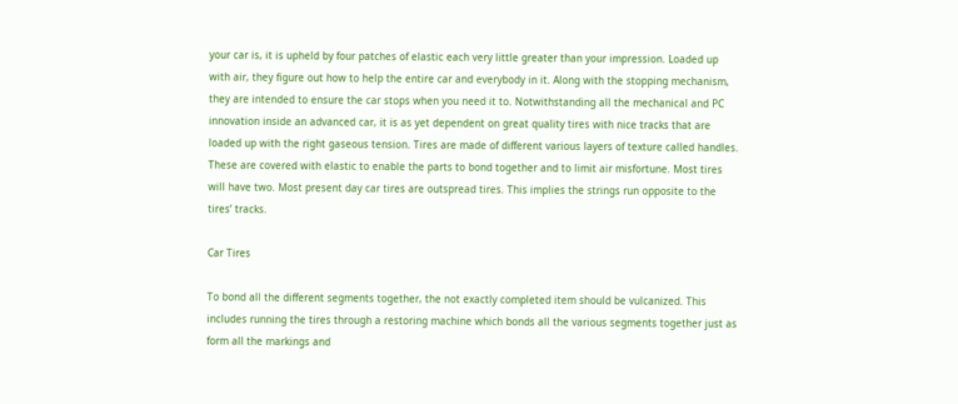your car is, it is upheld by four patches of elastic each very little greater than your impression. Loaded up with air, they figure out how to help the entire car and everybody in it. Along with the stopping mechanism, they are intended to ensure the car stops when you need it to. Notwithstanding all the mechanical and PC innovation inside an advanced car, it is as yet dependent on great quality tires with nice tracks that are loaded up with the right gaseous tension. Tires are made of different various layers of texture called handles. These are covered with elastic to enable the parts to bond together and to limit air misfortune. Most tires will have two. Most present day car tires are outspread tires. This implies the strings run opposite to the tires’ tracks.

Car Tires

To bond all the different segments together, the not exactly completed item should be vulcanized. This includes running the tires through a restoring machine which bonds all the various segments together just as form all the markings and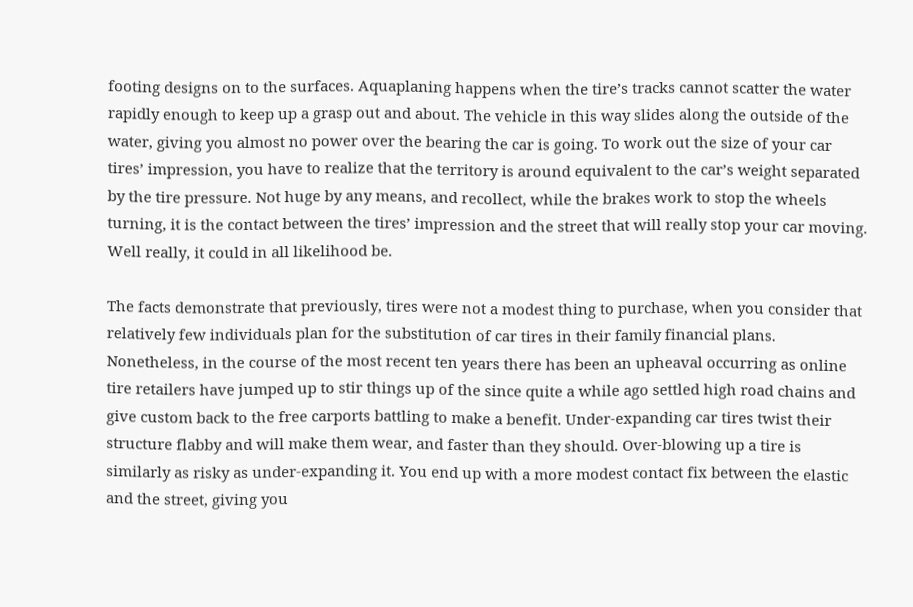footing designs on to the surfaces. Aquaplaning happens when the tire’s tracks cannot scatter the water rapidly enough to keep up a grasp out and about. The vehicle in this way slides along the outside of the water, giving you almost no power over the bearing the car is going. To work out the size of your car tires’ impression, you have to realize that the territory is around equivalent to the car’s weight separated by the tire pressure. Not huge by any means, and recollect, while the brakes work to stop the wheels turning, it is the contact between the tires’ impression and the street that will really stop your car moving. Well really, it could in all likelihood be.

The facts demonstrate that previously, tires were not a modest thing to purchase, when you consider that relatively few individuals plan for the substitution of car tires in their family financial plans. Nonetheless, in the course of the most recent ten years there has been an upheaval occurring as online tire retailers have jumped up to stir things up of the since quite a while ago settled high road chains and give custom back to the free carports battling to make a benefit. Under-expanding car tires twist their structure flabby and will make them wear, and faster than they should. Over-blowing up a tire is similarly as risky as under-expanding it. You end up with a more modest contact fix between the elastic and the street, giving you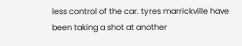less control of the car. tyres marrickville have been taking a shot at another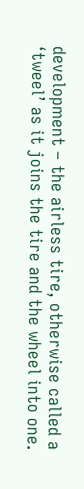development – the airless tire, otherwise called a ‘tweel’ as it joins the tire and the wheel into one.